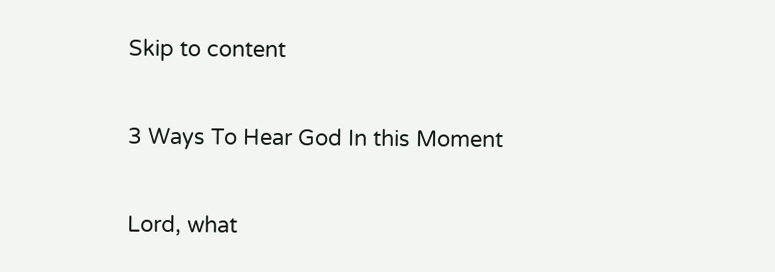Skip to content

3 Ways To Hear God In this Moment

Lord, what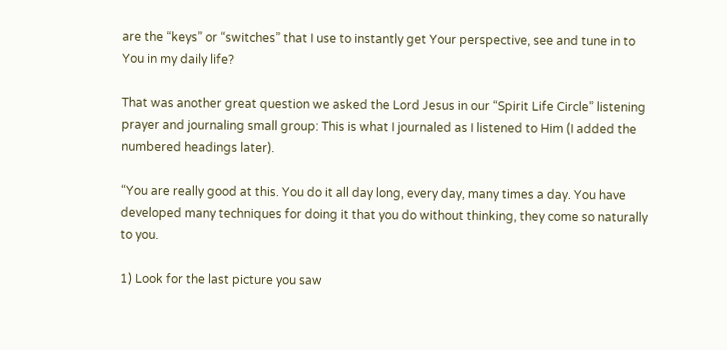are the “keys” or “switches” that I use to instantly get Your perspective, see and tune in to You in my daily life?

That was another great question we asked the Lord Jesus in our “Spirit Life Circle” listening prayer and journaling small group: This is what I journaled as I listened to Him (I added the numbered headings later).

“You are really good at this. You do it all day long, every day, many times a day. You have developed many techniques for doing it that you do without thinking, they come so naturally to you.

1) Look for the last picture you saw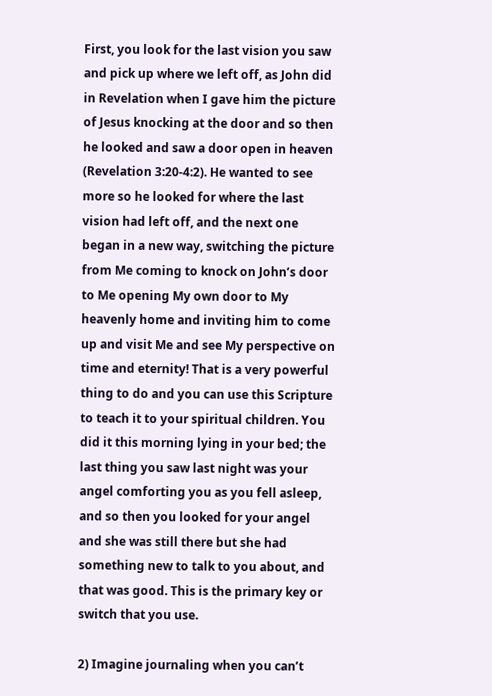First, you look for the last vision you saw and pick up where we left off, as John did in Revelation when I gave him the picture of Jesus knocking at the door and so then he looked and saw a door open in heaven (Revelation 3:20-4:2). He wanted to see more so he looked for where the last vision had left off, and the next one began in a new way, switching the picture from Me coming to knock on John’s door to Me opening My own door to My heavenly home and inviting him to come up and visit Me and see My perspective on time and eternity! That is a very powerful thing to do and you can use this Scripture to teach it to your spiritual children. You did it this morning lying in your bed; the last thing you saw last night was your angel comforting you as you fell asleep, and so then you looked for your angel and she was still there but she had something new to talk to you about, and that was good. This is the primary key or switch that you use.

2) Imagine journaling when you can’t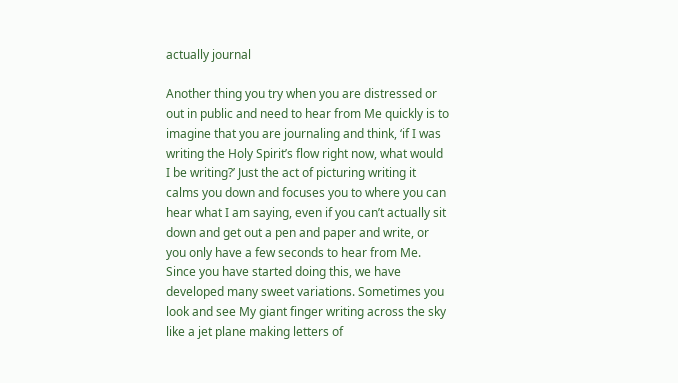actually journal

Another thing you try when you are distressed or out in public and need to hear from Me quickly is to imagine that you are journaling and think, ‘if I was writing the Holy Spirit’s flow right now, what would I be writing?’ Just the act of picturing writing it calms you down and focuses you to where you can hear what I am saying, even if you can’t actually sit down and get out a pen and paper and write, or you only have a few seconds to hear from Me. Since you have started doing this, we have developed many sweet variations. Sometimes you look and see My giant finger writing across the sky like a jet plane making letters of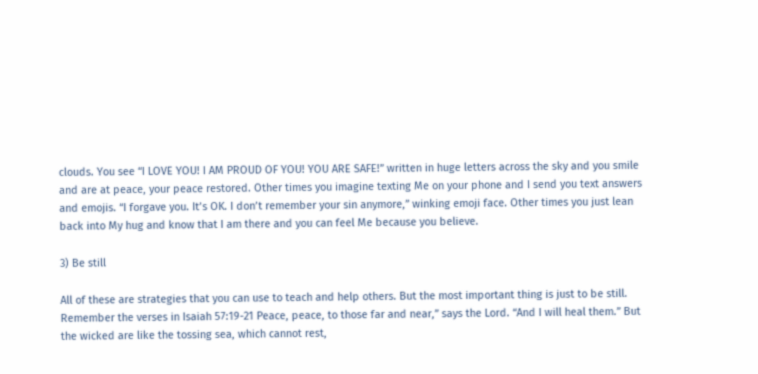clouds. You see “I LOVE YOU! I AM PROUD OF YOU! YOU ARE SAFE!” written in huge letters across the sky and you smile and are at peace, your peace restored. Other times you imagine texting Me on your phone and I send you text answers and emojis. “I forgave you. It’s OK. I don’t remember your sin anymore,” winking emoji face. Other times you just lean back into My hug and know that I am there and you can feel Me because you believe.

3) Be still

All of these are strategies that you can use to teach and help others. But the most important thing is just to be still. Remember the verses in Isaiah 57:19-21 Peace, peace, to those far and near,” says the Lord. “And I will heal them.” But the wicked are like the tossing sea, which cannot rest,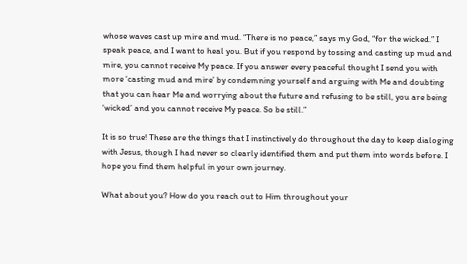whose waves cast up mire and mud. “There is no peace,” says my God, “for the wicked.” I speak peace, and I want to heal you. But if you respond by tossing and casting up mud and mire, you cannot receive My peace. If you answer every peaceful thought I send you with more ‘casting mud and mire’ by condemning yourself and arguing with Me and doubting that you can hear Me and worrying about the future and refusing to be still, you are being ‘wicked’ and you cannot receive My peace. So be still.”

It is so true! These are the things that I instinctively do throughout the day to keep dialoging with Jesus, though I had never so clearly identified them and put them into words before. I hope you find them helpful in your own journey.

What about you? How do you reach out to Him throughout your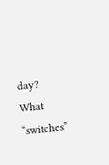day? What “switches”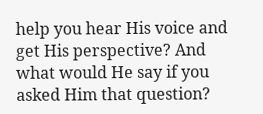help you hear His voice and get His perspective? And what would He say if you asked Him that question?